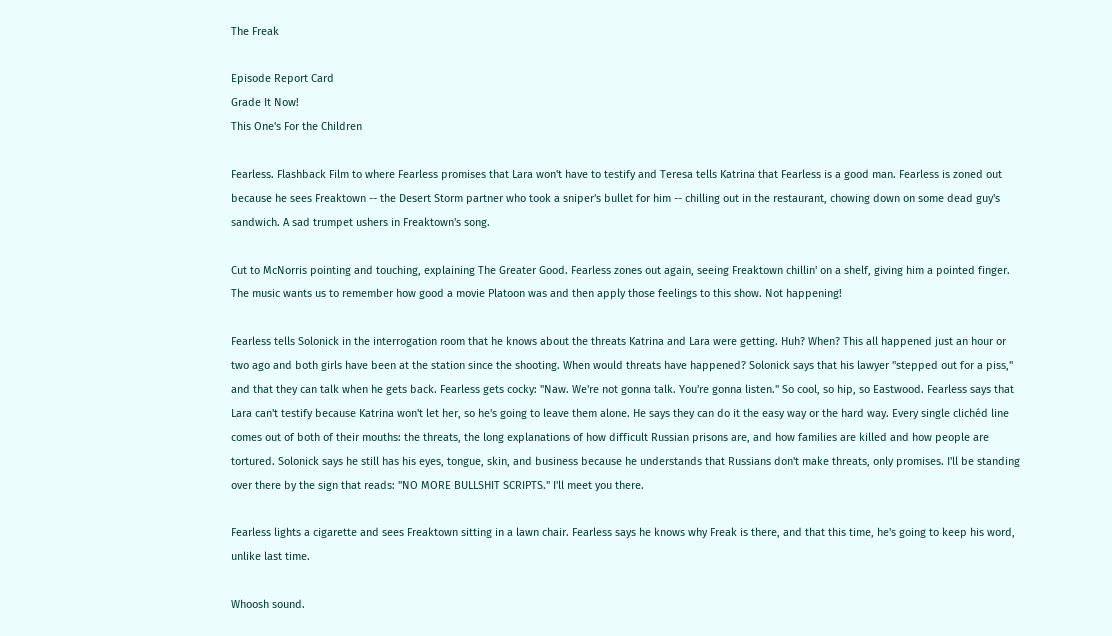The Freak

Episode Report Card
Grade It Now!
This One's For the Children

Fearless. Flashback Film to where Fearless promises that Lara won't have to testify and Teresa tells Katrina that Fearless is a good man. Fearless is zoned out because he sees Freaktown -- the Desert Storm partner who took a sniper's bullet for him -- chilling out in the restaurant, chowing down on some dead guy's sandwich. A sad trumpet ushers in Freaktown's song.

Cut to McNorris pointing and touching, explaining The Greater Good. Fearless zones out again, seeing Freaktown chillin' on a shelf, giving him a pointed finger. The music wants us to remember how good a movie Platoon was and then apply those feelings to this show. Not happening!

Fearless tells Solonick in the interrogation room that he knows about the threats Katrina and Lara were getting. Huh? When? This all happened just an hour or two ago and both girls have been at the station since the shooting. When would threats have happened? Solonick says that his lawyer "stepped out for a piss," and that they can talk when he gets back. Fearless gets cocky: "Naw. We're not gonna talk. You're gonna listen." So cool, so hip, so Eastwood. Fearless says that Lara can't testify because Katrina won't let her, so he's going to leave them alone. He says they can do it the easy way or the hard way. Every single clichéd line comes out of both of their mouths: the threats, the long explanations of how difficult Russian prisons are, and how families are killed and how people are tortured. Solonick says he still has his eyes, tongue, skin, and business because he understands that Russians don't make threats, only promises. I'll be standing over there by the sign that reads: "NO MORE BULLSHIT SCRIPTS." I'll meet you there.

Fearless lights a cigarette and sees Freaktown sitting in a lawn chair. Fearless says he knows why Freak is there, and that this time, he's going to keep his word, unlike last time.

Whoosh sound.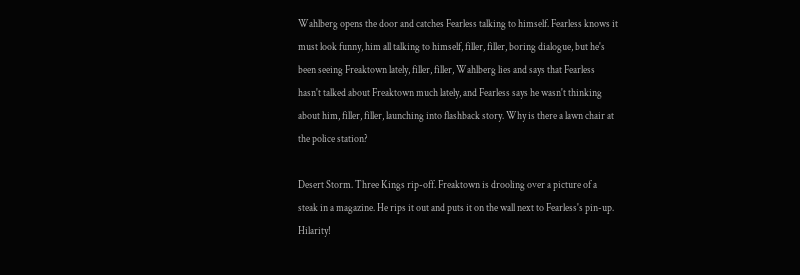Wahlberg opens the door and catches Fearless talking to himself. Fearless knows it must look funny, him all talking to himself, filler, filler, boring dialogue, but he's been seeing Freaktown lately, filler, filler, Wahlberg lies and says that Fearless hasn't talked about Freaktown much lately, and Fearless says he wasn't thinking about him, filler, filler, launching into flashback story. Why is there a lawn chair at the police station?

Desert Storm. Three Kings rip-off. Freaktown is drooling over a picture of a steak in a magazine. He rips it out and puts it on the wall next to Fearless's pin-up. Hilarity!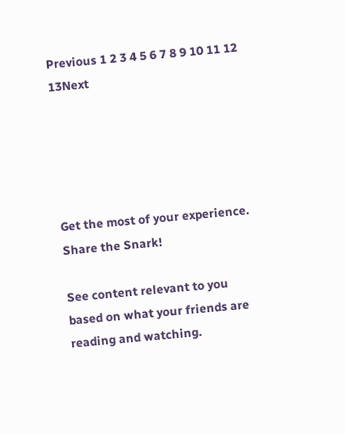Previous 1 2 3 4 5 6 7 8 9 10 11 12 13Next





Get the most of your experience.
Share the Snark!

See content relevant to you based on what your friends are reading and watching.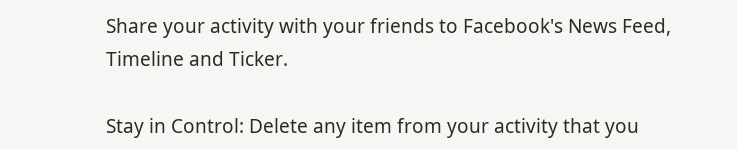Share your activity with your friends to Facebook's News Feed, Timeline and Ticker.

Stay in Control: Delete any item from your activity that you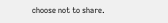choose not to share.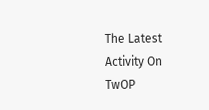The Latest Activity On TwOP